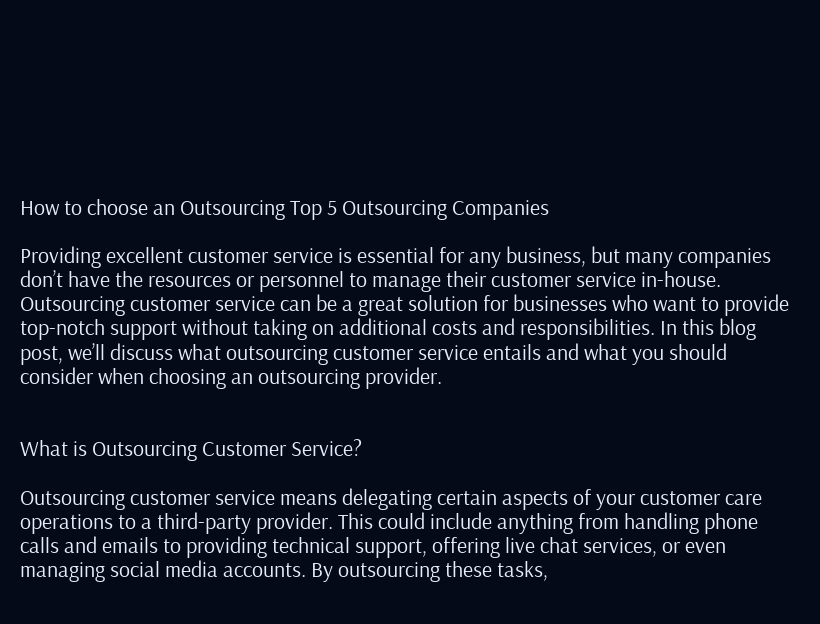How to choose an Outsourcing Top 5 Outsourcing Companies

Providing excellent customer service is essential for any business, but many companies don’t have the resources or personnel to manage their customer service in-house. Outsourcing customer service can be a great solution for businesses who want to provide top-notch support without taking on additional costs and responsibilities. In this blog post, we’ll discuss what outsourcing customer service entails and what you should consider when choosing an outsourcing provider.


What is Outsourcing Customer Service?

Outsourcing customer service means delegating certain aspects of your customer care operations to a third-party provider. This could include anything from handling phone calls and emails to providing technical support, offering live chat services, or even managing social media accounts. By outsourcing these tasks,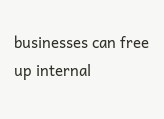businesses can free up internal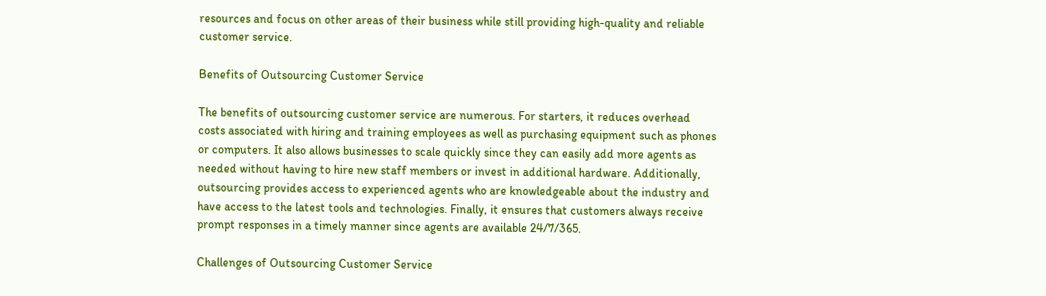resources and focus on other areas of their business while still providing high-quality and reliable customer service.

Benefits of Outsourcing Customer Service

The benefits of outsourcing customer service are numerous. For starters, it reduces overhead costs associated with hiring and training employees as well as purchasing equipment such as phones or computers. It also allows businesses to scale quickly since they can easily add more agents as needed without having to hire new staff members or invest in additional hardware. Additionally, outsourcing provides access to experienced agents who are knowledgeable about the industry and have access to the latest tools and technologies. Finally, it ensures that customers always receive prompt responses in a timely manner since agents are available 24/7/365.

Challenges of Outsourcing Customer Service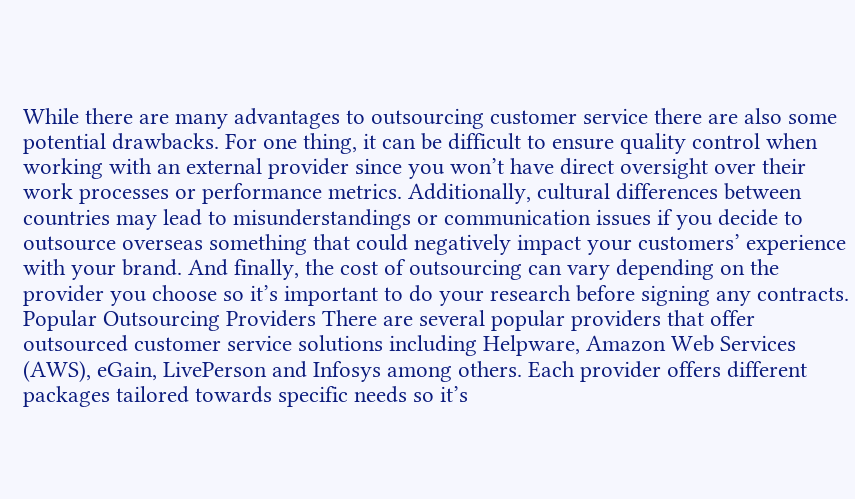While there are many advantages to outsourcing customer service there are also some potential drawbacks. For one thing, it can be difficult to ensure quality control when working with an external provider since you won’t have direct oversight over their work processes or performance metrics. Additionally, cultural differences between countries may lead to misunderstandings or communication issues if you decide to outsource overseas something that could negatively impact your customers’ experience with your brand. And finally, the cost of outsourcing can vary depending on the provider you choose so it’s important to do your research before signing any contracts. Popular Outsourcing Providers There are several popular providers that offer outsourced customer service solutions including Helpware, Amazon Web Services (AWS), eGain, LivePerson and Infosys among others. Each provider offers different packages tailored towards specific needs so it’s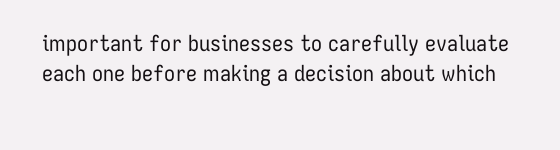important for businesses to carefully evaluate each one before making a decision about which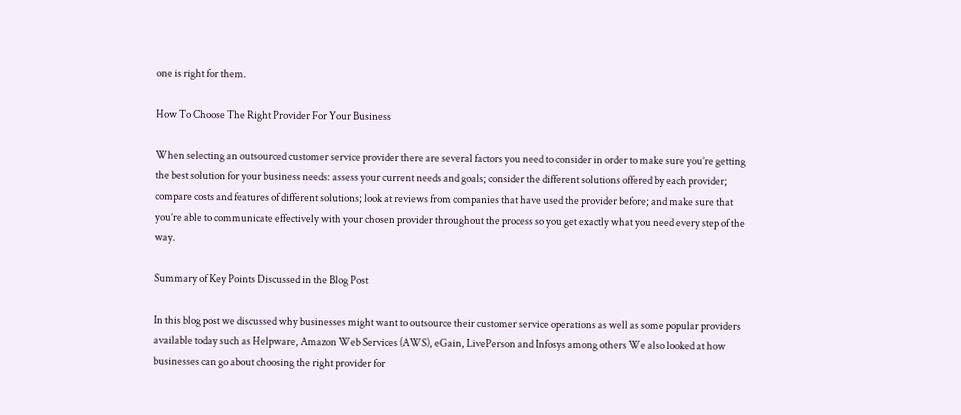one is right for them.

How To Choose The Right Provider For Your Business

When selecting an outsourced customer service provider there are several factors you need to consider in order to make sure you’re getting the best solution for your business needs: assess your current needs and goals; consider the different solutions offered by each provider; compare costs and features of different solutions; look at reviews from companies that have used the provider before; and make sure that you’re able to communicate effectively with your chosen provider throughout the process so you get exactly what you need every step of the way.

Summary of Key Points Discussed in the Blog Post

In this blog post we discussed why businesses might want to outsource their customer service operations as well as some popular providers available today such as Helpware, Amazon Web Services (AWS), eGain, LivePerson and Infosys among others We also looked at how businesses can go about choosing the right provider for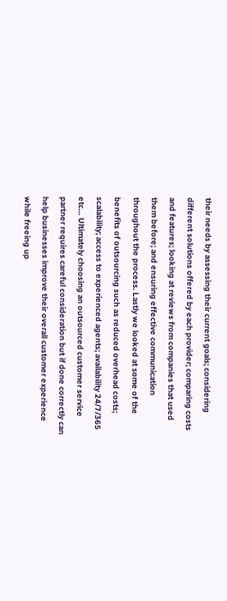their needs by assessing their current goals; considering different solutions offered by each provider; comparing costs and features; looking at reviews from companies that used them before; and ensuring effective communication throughout the process. Lastly we looked at some of the benefits of outsourcing such as reduced overhead costs; scalability; access to experienced agents; availability 24/7/365 etc… Ultimately choosing an outsourced customer service partner requires careful consideration but if done correctly can help businesses improve their overall customer experience while freeing up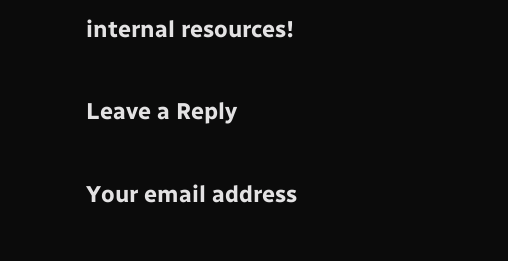internal resources!

Leave a Reply

Your email address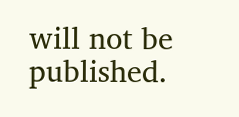will not be published.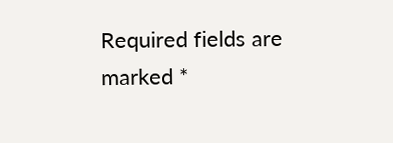Required fields are marked *